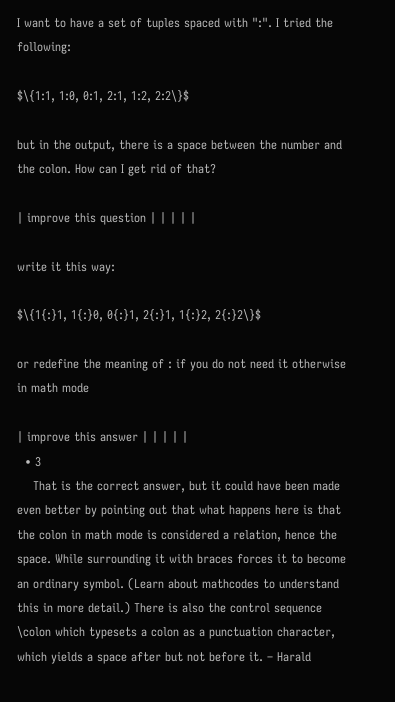I want to have a set of tuples spaced with ":". I tried the following:

$\{1:1, 1:0, 0:1, 2:1, 1:2, 2:2\}$

but in the output, there is a space between the number and the colon. How can I get rid of that?

| improve this question | | | | |

write it this way:

$\{1{:}1, 1{:}0, 0{:}1, 2{:}1, 1{:}2, 2{:}2\}$

or redefine the meaning of : if you do not need it otherwise in math mode

| improve this answer | | | | |
  • 3
    That is the correct answer, but it could have been made even better by pointing out that what happens here is that the colon in math mode is considered a relation, hence the space. While surrounding it with braces forces it to become an ordinary symbol. (Learn about mathcodes to understand this in more detail.) There is also the control sequence \colon which typesets a colon as a punctuation character, which yields a space after but not before it. – Harald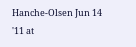Hanche-Olsen Jun 14 '11 at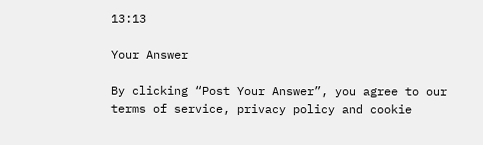13:13

Your Answer

By clicking “Post Your Answer”, you agree to our terms of service, privacy policy and cookie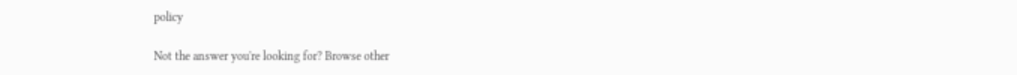policy

Not the answer you're looking for? Browse other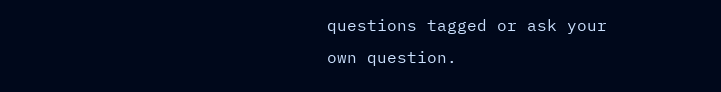questions tagged or ask your own question.